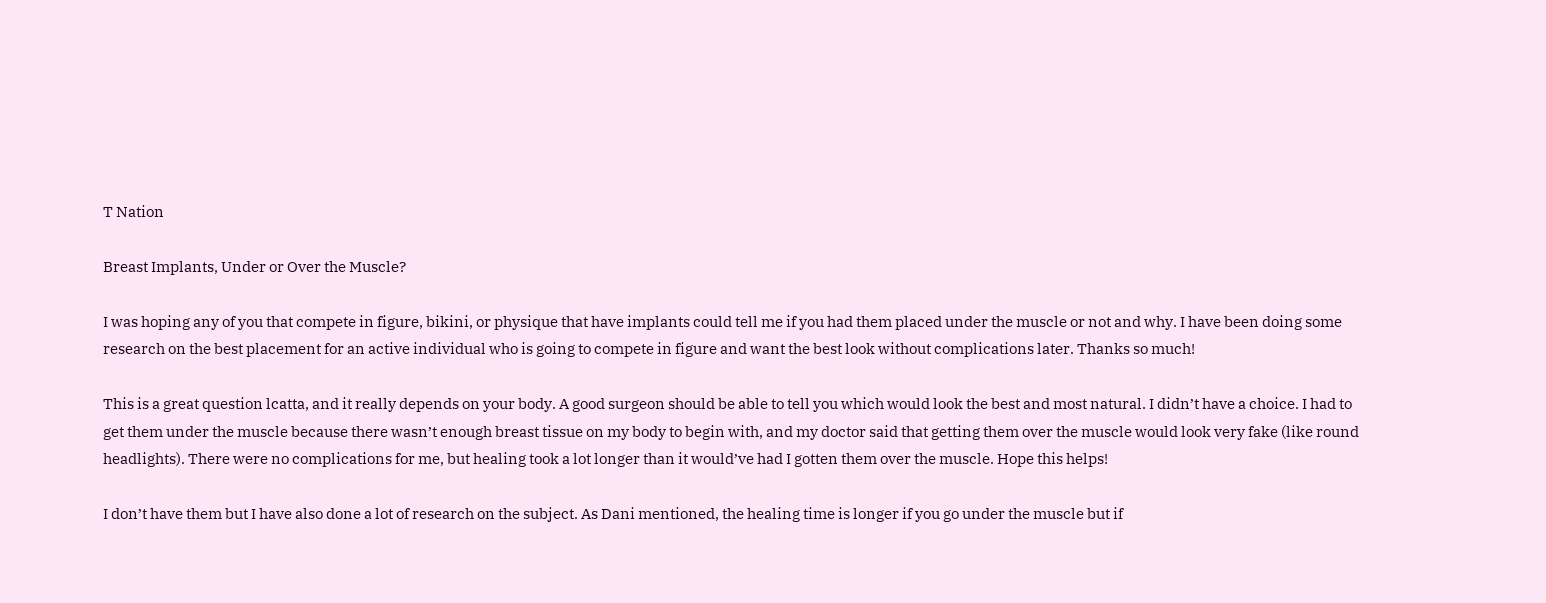T Nation

Breast Implants, Under or Over the Muscle?

I was hoping any of you that compete in figure, bikini, or physique that have implants could tell me if you had them placed under the muscle or not and why. I have been doing some research on the best placement for an active individual who is going to compete in figure and want the best look without complications later. Thanks so much!

This is a great question lcatta, and it really depends on your body. A good surgeon should be able to tell you which would look the best and most natural. I didn’t have a choice. I had to get them under the muscle because there wasn’t enough breast tissue on my body to begin with, and my doctor said that getting them over the muscle would look very fake (like round headlights). There were no complications for me, but healing took a lot longer than it would’ve had I gotten them over the muscle. Hope this helps!

I don’t have them but I have also done a lot of research on the subject. As Dani mentioned, the healing time is longer if you go under the muscle but if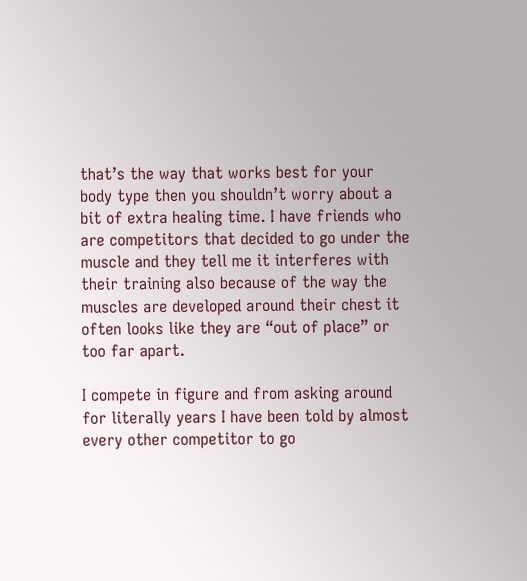that’s the way that works best for your body type then you shouldn’t worry about a bit of extra healing time. I have friends who are competitors that decided to go under the muscle and they tell me it interferes with their training also because of the way the muscles are developed around their chest it often looks like they are “out of place” or too far apart.

I compete in figure and from asking around for literally years I have been told by almost every other competitor to go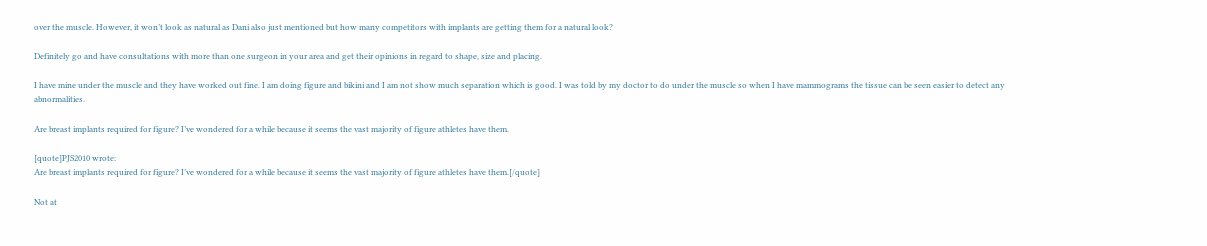over the muscle. However, it won’t look as natural as Dani also just mentioned but how many competitors with implants are getting them for a natural look?

Definitely go and have consultations with more than one surgeon in your area and get their opinions in regard to shape, size and placing.

I have mine under the muscle and they have worked out fine. I am doing figure and bikini and I am not show much separation which is good. I was told by my doctor to do under the muscle so when I have mammograms the tissue can be seen easier to detect any abnormalities.

Are breast implants required for figure? I’ve wondered for a while because it seems the vast majority of figure athletes have them.

[quote]PJS2010 wrote:
Are breast implants required for figure? I’ve wondered for a while because it seems the vast majority of figure athletes have them.[/quote]

Not at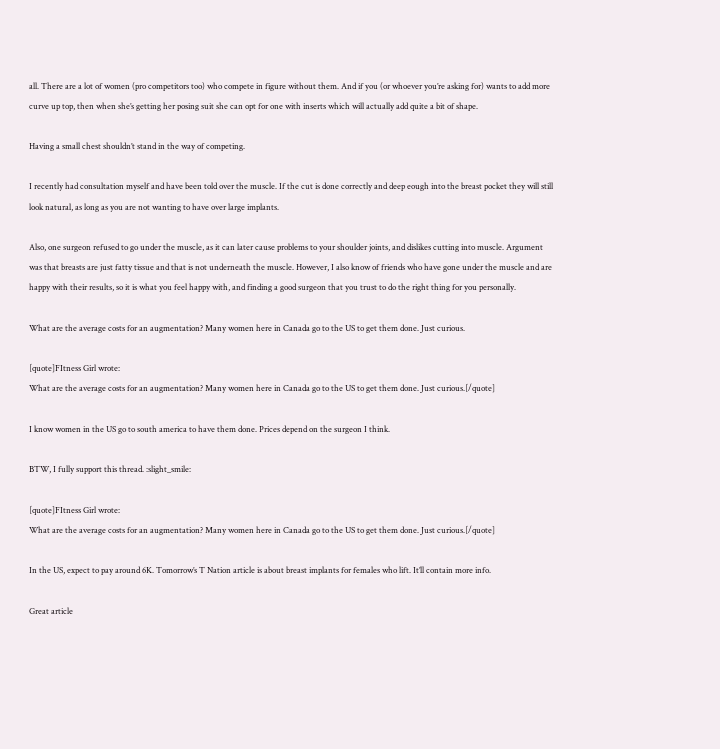all. There are a lot of women (pro competitors too) who compete in figure without them. And if you (or whoever you’re asking for) wants to add more curve up top, then when she’s getting her posing suit she can opt for one with inserts which will actually add quite a bit of shape.

Having a small chest shouldn’t stand in the way of competing.

I recently had consultation myself and have been told over the muscle. If the cut is done correctly and deep eough into the breast pocket they will still look natural, as long as you are not wanting to have over large implants.

Also, one surgeon refused to go under the muscle, as it can later cause problems to your shoulder joints, and dislikes cutting into muscle. Argument was that breasts are just fatty tissue and that is not underneath the muscle. However, I also know of friends who have gone under the muscle and are happy with their results, so it is what you feel happy with, and finding a good surgeon that you trust to do the right thing for you personally.

What are the average costs for an augmentation? Many women here in Canada go to the US to get them done. Just curious.

[quote]FItness Girl wrote:
What are the average costs for an augmentation? Many women here in Canada go to the US to get them done. Just curious.[/quote]

I know women in the US go to south america to have them done. Prices depend on the surgeon I think.

BTW, I fully support this thread. :slight_smile:

[quote]FItness Girl wrote:
What are the average costs for an augmentation? Many women here in Canada go to the US to get them done. Just curious.[/quote]

In the US, expect to pay around 6K. Tomorrow’s T Nation article is about breast implants for females who lift. It’ll contain more info.

Great article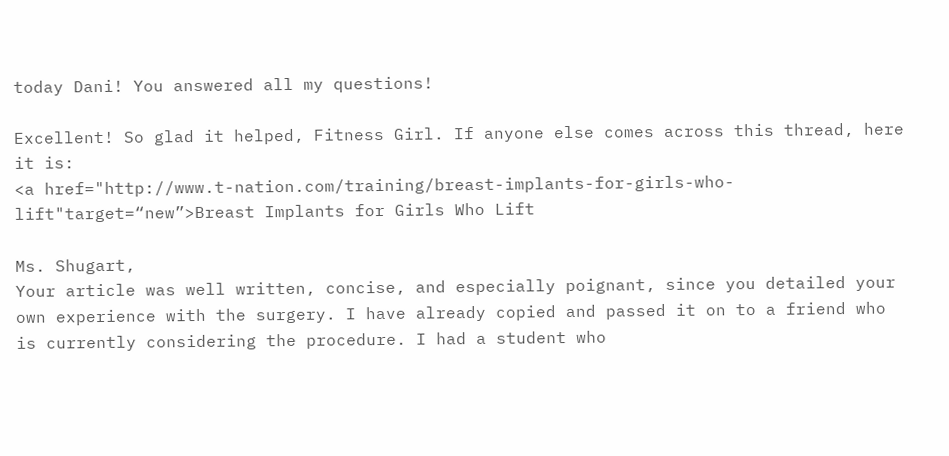today Dani! You answered all my questions!

Excellent! So glad it helped, Fitness Girl. If anyone else comes across this thread, here it is:
<a href="http://www.t-nation.com/training/breast-implants-for-girls-who-lift"target=“new”>Breast Implants for Girls Who Lift

Ms. Shugart,
Your article was well written, concise, and especially poignant, since you detailed your own experience with the surgery. I have already copied and passed it on to a friend who is currently considering the procedure. I had a student who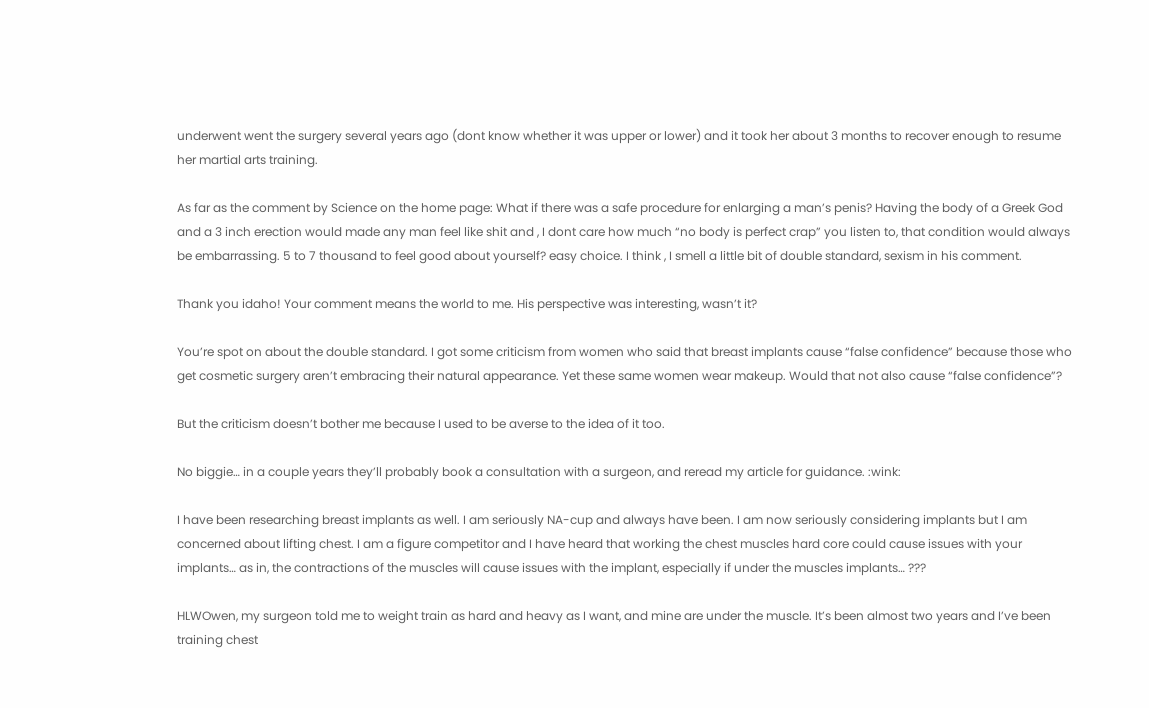underwent went the surgery several years ago (dont know whether it was upper or lower) and it took her about 3 months to recover enough to resume her martial arts training.

As far as the comment by Science on the home page: What if there was a safe procedure for enlarging a man’s penis? Having the body of a Greek God and a 3 inch erection would made any man feel like shit and , I dont care how much “no body is perfect crap” you listen to, that condition would always be embarrassing. 5 to 7 thousand to feel good about yourself? easy choice. I think , I smell a little bit of double standard, sexism in his comment.

Thank you idaho! Your comment means the world to me. His perspective was interesting, wasn’t it?

You’re spot on about the double standard. I got some criticism from women who said that breast implants cause “false confidence” because those who get cosmetic surgery aren’t embracing their natural appearance. Yet these same women wear makeup. Would that not also cause “false confidence”?

But the criticism doesn’t bother me because I used to be averse to the idea of it too.

No biggie… in a couple years they’ll probably book a consultation with a surgeon, and reread my article for guidance. :wink:

I have been researching breast implants as well. I am seriously NA-cup and always have been. I am now seriously considering implants but I am concerned about lifting chest. I am a figure competitor and I have heard that working the chest muscles hard core could cause issues with your implants… as in, the contractions of the muscles will cause issues with the implant, especially if under the muscles implants… ???

HLWOwen, my surgeon told me to weight train as hard and heavy as I want, and mine are under the muscle. It’s been almost two years and I’ve been training chest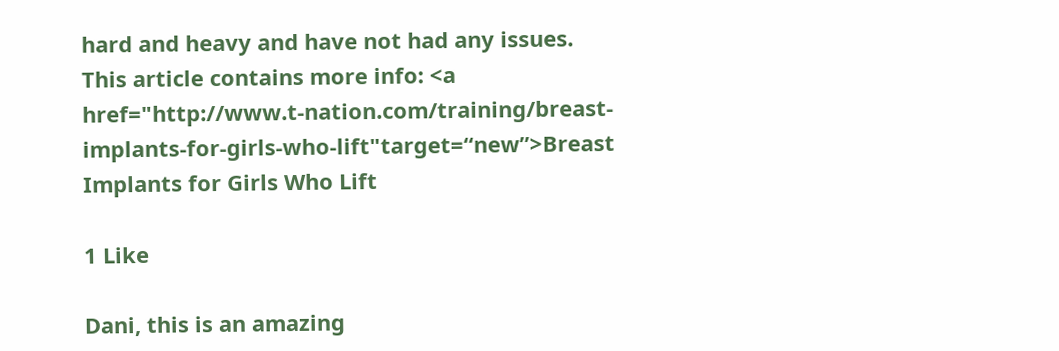hard and heavy and have not had any issues. This article contains more info: <a href="http://www.t-nation.com/training/breast-implants-for-girls-who-lift"target=“new”>Breast Implants for Girls Who Lift

1 Like

Dani, this is an amazing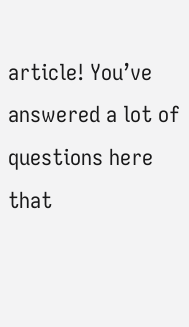article! You’ve answered a lot of questions here that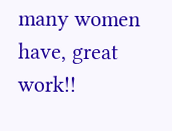many women have, great work!!